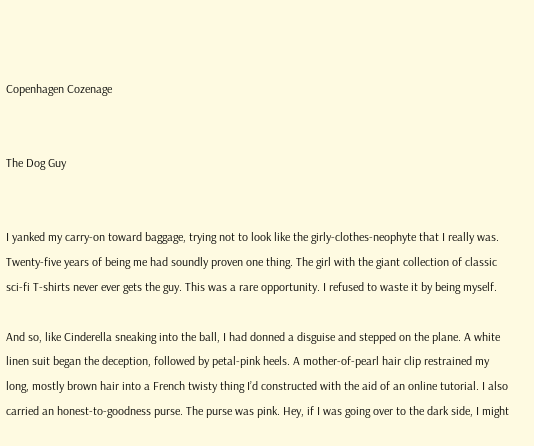Copenhagen Cozenage


The Dog Guy


I yanked my carry-on toward baggage, trying not to look like the girly-clothes-neophyte that I really was. Twenty-five years of being me had soundly proven one thing. The girl with the giant collection of classic sci-fi T-shirts never ever gets the guy. This was a rare opportunity. I refused to waste it by being myself.

And so, like Cinderella sneaking into the ball, I had donned a disguise and stepped on the plane. A white linen suit began the deception, followed by petal-pink heels. A mother-of-pearl hair clip restrained my long, mostly brown hair into a French twisty thing I’d constructed with the aid of an online tutorial. I also carried an honest-to-goodness purse. The purse was pink. Hey, if I was going over to the dark side, I might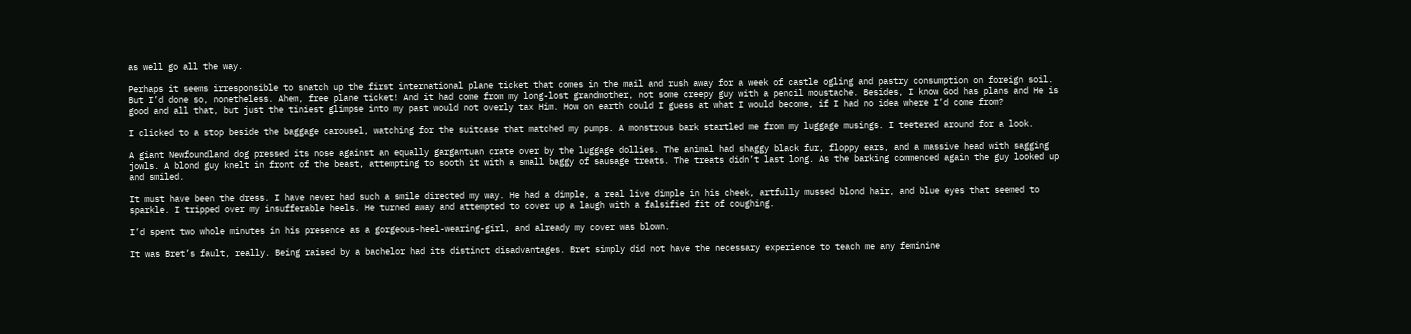as well go all the way.

Perhaps it seems irresponsible to snatch up the first international plane ticket that comes in the mail and rush away for a week of castle ogling and pastry consumption on foreign soil. But I’d done so, nonetheless. Ahem, free plane ticket! And it had come from my long-lost grandmother, not some creepy guy with a pencil moustache. Besides, I know God has plans and He is good and all that, but just the tiniest glimpse into my past would not overly tax Him. How on earth could I guess at what I would become, if I had no idea where I’d come from?

I clicked to a stop beside the baggage carousel, watching for the suitcase that matched my pumps. A monstrous bark startled me from my luggage musings. I teetered around for a look.

A giant Newfoundland dog pressed its nose against an equally gargantuan crate over by the luggage dollies. The animal had shaggy black fur, floppy ears, and a massive head with sagging jowls. A blond guy knelt in front of the beast, attempting to sooth it with a small baggy of sausage treats. The treats didn’t last long. As the barking commenced again the guy looked up and smiled.

It must have been the dress. I have never had such a smile directed my way. He had a dimple, a real live dimple in his cheek, artfully mussed blond hair, and blue eyes that seemed to sparkle. I tripped over my insufferable heels. He turned away and attempted to cover up a laugh with a falsified fit of coughing.

I’d spent two whole minutes in his presence as a gorgeous-heel-wearing-girl, and already my cover was blown.

It was Bret’s fault, really. Being raised by a bachelor had its distinct disadvantages. Bret simply did not have the necessary experience to teach me any feminine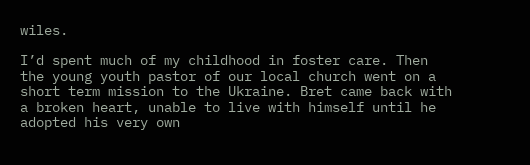wiles.

I’d spent much of my childhood in foster care. Then the young youth pastor of our local church went on a short term mission to the Ukraine. Bret came back with a broken heart, unable to live with himself until he adopted his very own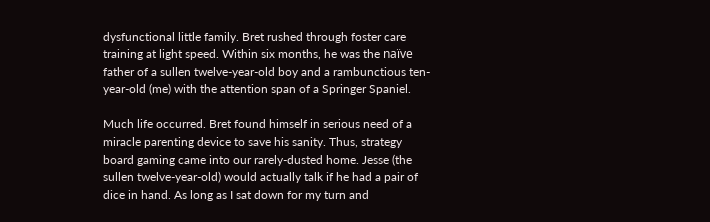dysfunctional little family. Bret rushed through foster care training at light speed. Within six months, he was the naïve father of a sullen twelve-year-old boy and a rambunctious ten-year-old (me) with the attention span of a Springer Spaniel.

Much life occurred. Bret found himself in serious need of a miracle parenting device to save his sanity. Thus, strategy board gaming came into our rarely-dusted home. Jesse (the sullen twelve-year-old) would actually talk if he had a pair of dice in hand. As long as I sat down for my turn and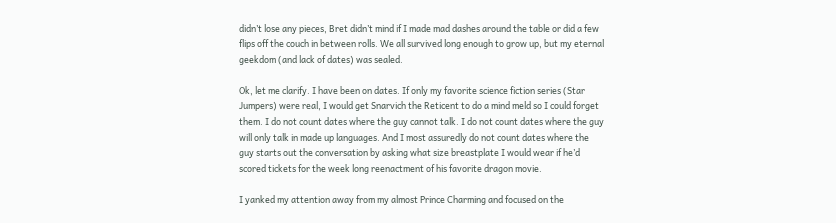didn’t lose any pieces, Bret didn’t mind if I made mad dashes around the table or did a few flips off the couch in between rolls. We all survived long enough to grow up, but my eternal geekdom (and lack of dates) was sealed.

Ok, let me clarify. I have been on dates. If only my favorite science fiction series (Star Jumpers) were real, I would get Snarvich the Reticent to do a mind meld so I could forget them. I do not count dates where the guy cannot talk. I do not count dates where the guy will only talk in made up languages. And I most assuredly do not count dates where the guy starts out the conversation by asking what size breastplate I would wear if he’d scored tickets for the week long reenactment of his favorite dragon movie.

I yanked my attention away from my almost Prince Charming and focused on the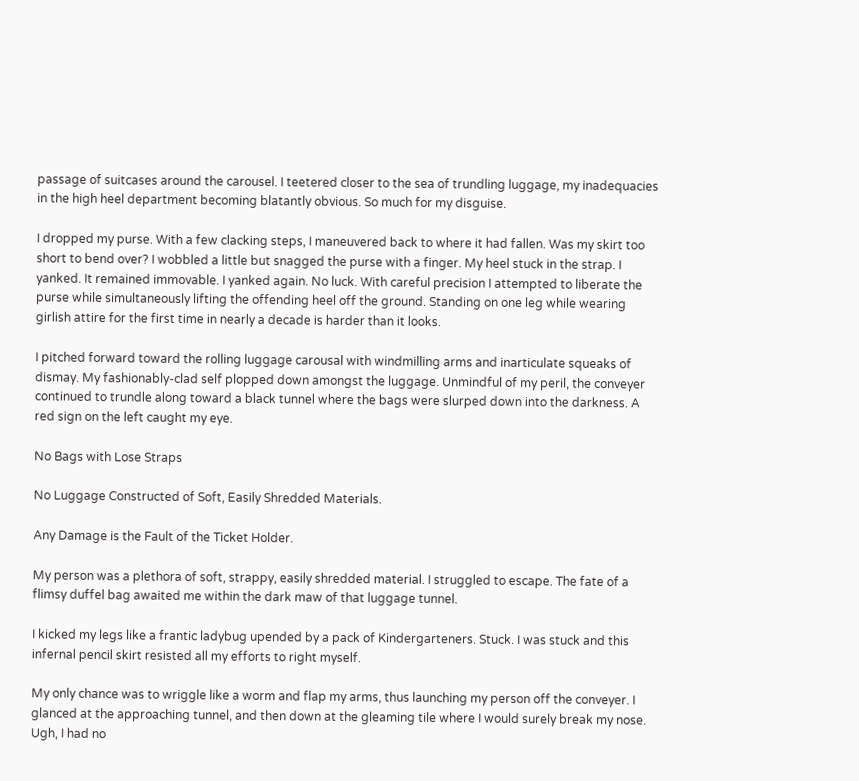passage of suitcases around the carousel. I teetered closer to the sea of trundling luggage, my inadequacies in the high heel department becoming blatantly obvious. So much for my disguise.

I dropped my purse. With a few clacking steps, I maneuvered back to where it had fallen. Was my skirt too short to bend over? I wobbled a little but snagged the purse with a finger. My heel stuck in the strap. I yanked. It remained immovable. I yanked again. No luck. With careful precision I attempted to liberate the purse while simultaneously lifting the offending heel off the ground. Standing on one leg while wearing girlish attire for the first time in nearly a decade is harder than it looks.

I pitched forward toward the rolling luggage carousal with windmilling arms and inarticulate squeaks of dismay. My fashionably-clad self plopped down amongst the luggage. Unmindful of my peril, the conveyer continued to trundle along toward a black tunnel where the bags were slurped down into the darkness. A red sign on the left caught my eye.

No Bags with Lose Straps

No Luggage Constructed of Soft, Easily Shredded Materials.

Any Damage is the Fault of the Ticket Holder.

My person was a plethora of soft, strappy, easily shredded material. I struggled to escape. The fate of a flimsy duffel bag awaited me within the dark maw of that luggage tunnel.

I kicked my legs like a frantic ladybug upended by a pack of Kindergarteners. Stuck. I was stuck and this infernal pencil skirt resisted all my efforts to right myself.

My only chance was to wriggle like a worm and flap my arms, thus launching my person off the conveyer. I glanced at the approaching tunnel, and then down at the gleaming tile where I would surely break my nose. Ugh, I had no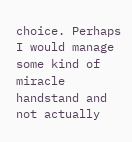choice. Perhaps I would manage some kind of miracle handstand and not actually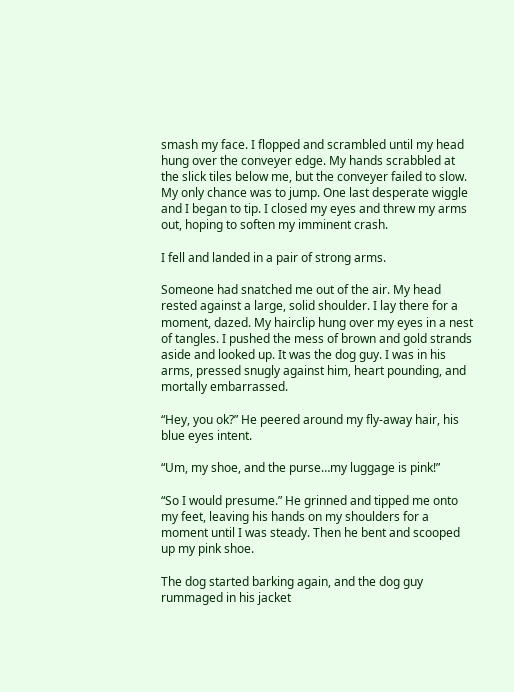smash my face. I flopped and scrambled until my head hung over the conveyer edge. My hands scrabbled at the slick tiles below me, but the conveyer failed to slow. My only chance was to jump. One last desperate wiggle and I began to tip. I closed my eyes and threw my arms out, hoping to soften my imminent crash.

I fell and landed in a pair of strong arms.

Someone had snatched me out of the air. My head rested against a large, solid shoulder. I lay there for a moment, dazed. My hairclip hung over my eyes in a nest of tangles. I pushed the mess of brown and gold strands aside and looked up. It was the dog guy. I was in his arms, pressed snugly against him, heart pounding, and mortally embarrassed.

“Hey, you ok?” He peered around my fly-away hair, his blue eyes intent.

“Um, my shoe, and the purse…my luggage is pink!”

“So I would presume.” He grinned and tipped me onto my feet, leaving his hands on my shoulders for a moment until I was steady. Then he bent and scooped up my pink shoe.

The dog started barking again, and the dog guy rummaged in his jacket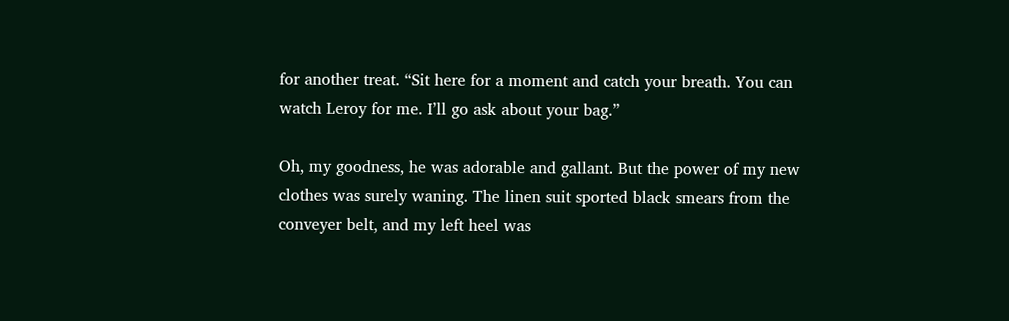for another treat. “Sit here for a moment and catch your breath. You can watch Leroy for me. I’ll go ask about your bag.”

Oh, my goodness, he was adorable and gallant. But the power of my new clothes was surely waning. The linen suit sported black smears from the conveyer belt, and my left heel was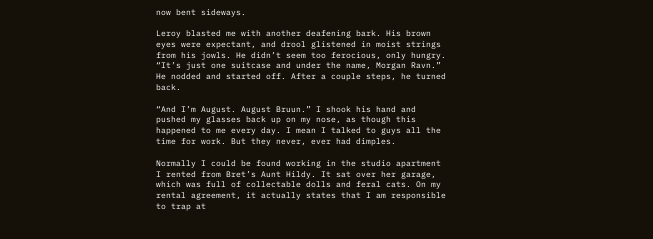now bent sideways.

Leroy blasted me with another deafening bark. His brown eyes were expectant, and drool glistened in moist strings from his jowls. He didn’t seem too ferocious, only hungry. “It’s just one suitcase and under the name, Morgan Ravn.” He nodded and started off. After a couple steps, he turned back.

“And I’m August. August Bruun.” I shook his hand and pushed my glasses back up on my nose, as though this happened to me every day. I mean I talked to guys all the time for work. But they never, ever had dimples.

Normally I could be found working in the studio apartment I rented from Bret’s Aunt Hildy. It sat over her garage, which was full of collectable dolls and feral cats. On my rental agreement, it actually states that I am responsible to trap at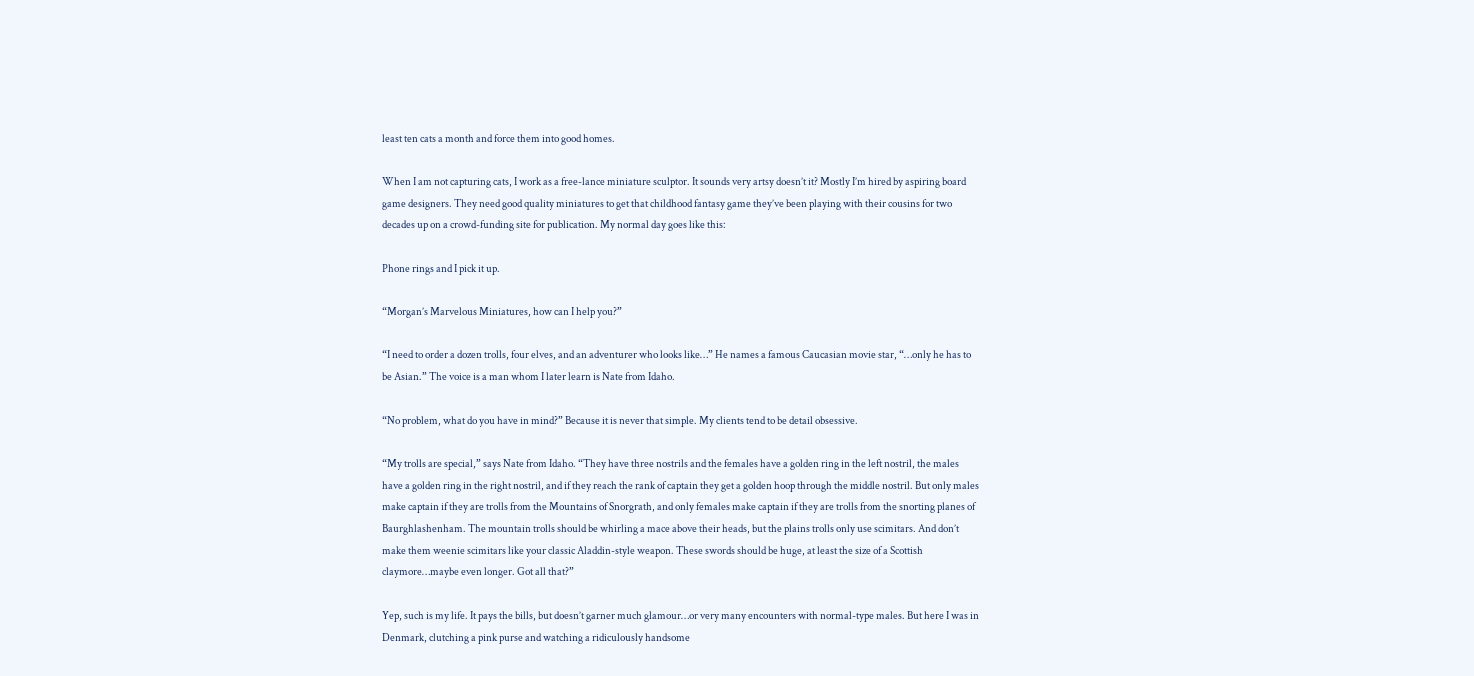least ten cats a month and force them into good homes.

When I am not capturing cats, I work as a free-lance miniature sculptor. It sounds very artsy doesn’t it? Mostly I’m hired by aspiring board game designers. They need good quality miniatures to get that childhood fantasy game they’ve been playing with their cousins for two decades up on a crowd-funding site for publication. My normal day goes like this:

Phone rings and I pick it up.

“Morgan’s Marvelous Miniatures, how can I help you?”

“I need to order a dozen trolls, four elves, and an adventurer who looks like…” He names a famous Caucasian movie star, “…only he has to be Asian.” The voice is a man whom I later learn is Nate from Idaho.

“No problem, what do you have in mind?” Because it is never that simple. My clients tend to be detail obsessive.

“My trolls are special,” says Nate from Idaho. “They have three nostrils and the females have a golden ring in the left nostril, the males have a golden ring in the right nostril, and if they reach the rank of captain they get a golden hoop through the middle nostril. But only males make captain if they are trolls from the Mountains of Snorgrath, and only females make captain if they are trolls from the snorting planes of Baurghlashenham. The mountain trolls should be whirling a mace above their heads, but the plains trolls only use scimitars. And don’t make them weenie scimitars like your classic Aladdin-style weapon. These swords should be huge, at least the size of a Scottish claymore…maybe even longer. Got all that?”

Yep, such is my life. It pays the bills, but doesn’t garner much glamour…or very many encounters with normal-type males. But here I was in Denmark, clutching a pink purse and watching a ridiculously handsome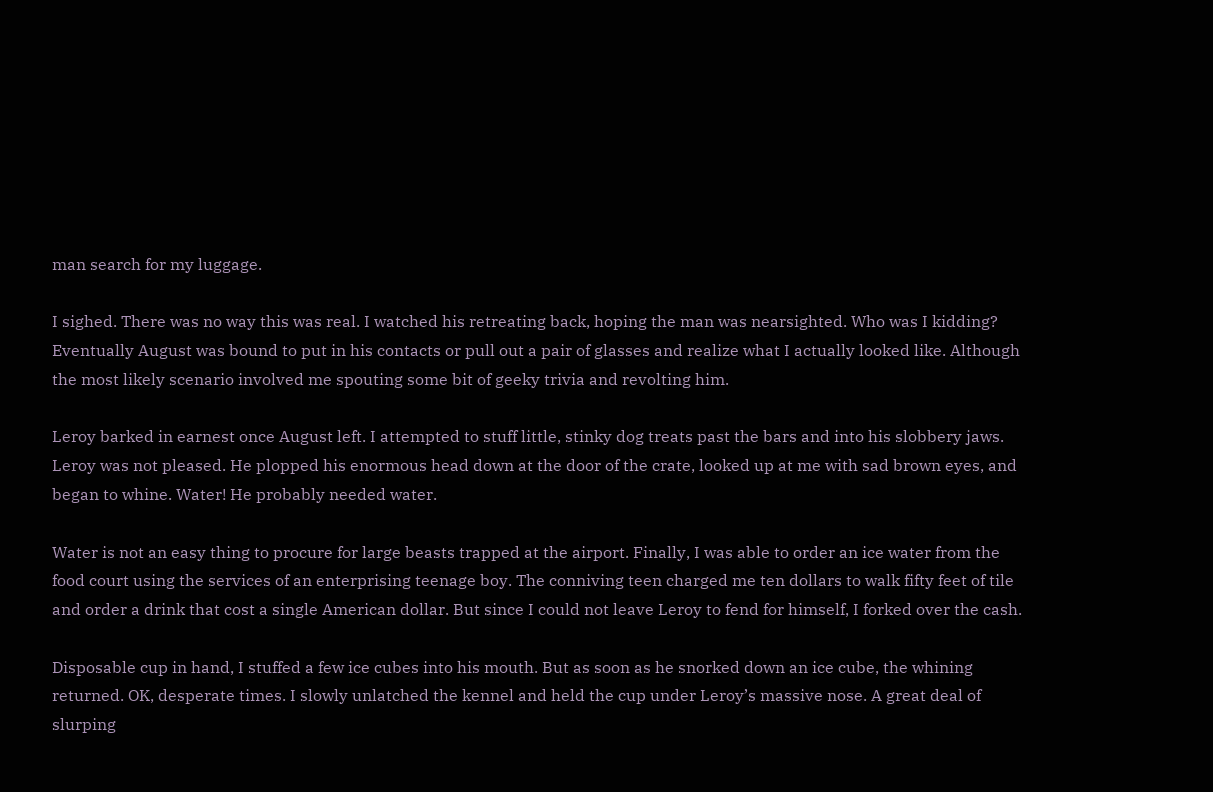man search for my luggage.

I sighed. There was no way this was real. I watched his retreating back, hoping the man was nearsighted. Who was I kidding? Eventually August was bound to put in his contacts or pull out a pair of glasses and realize what I actually looked like. Although the most likely scenario involved me spouting some bit of geeky trivia and revolting him.

Leroy barked in earnest once August left. I attempted to stuff little, stinky dog treats past the bars and into his slobbery jaws. Leroy was not pleased. He plopped his enormous head down at the door of the crate, looked up at me with sad brown eyes, and began to whine. Water! He probably needed water.

Water is not an easy thing to procure for large beasts trapped at the airport. Finally, I was able to order an ice water from the food court using the services of an enterprising teenage boy. The conniving teen charged me ten dollars to walk fifty feet of tile and order a drink that cost a single American dollar. But since I could not leave Leroy to fend for himself, I forked over the cash.

Disposable cup in hand, I stuffed a few ice cubes into his mouth. But as soon as he snorked down an ice cube, the whining returned. OK, desperate times. I slowly unlatched the kennel and held the cup under Leroy’s massive nose. A great deal of slurping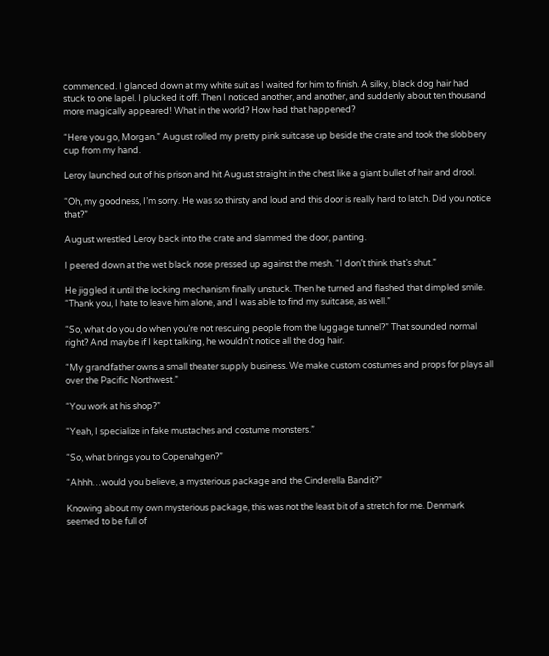commenced. I glanced down at my white suit as I waited for him to finish. A silky, black dog hair had stuck to one lapel. I plucked it off. Then I noticed another, and another, and suddenly about ten thousand more magically appeared! What in the world? How had that happened?

“Here you go, Morgan.” August rolled my pretty pink suitcase up beside the crate and took the slobbery cup from my hand.

Leroy launched out of his prison and hit August straight in the chest like a giant bullet of hair and drool.

“Oh, my goodness, I’m sorry. He was so thirsty and loud and this door is really hard to latch. Did you notice that?”

August wrestled Leroy back into the crate and slammed the door, panting.

I peered down at the wet black nose pressed up against the mesh. “I don’t think that’s shut.”

He jiggled it until the locking mechanism finally unstuck. Then he turned and flashed that dimpled smile. “Thank you, I hate to leave him alone, and I was able to find my suitcase, as well.”

“So, what do you do when you’re not rescuing people from the luggage tunnel?” That sounded normal right? And maybe if I kept talking, he wouldn’t notice all the dog hair.

“My grandfather owns a small theater supply business. We make custom costumes and props for plays all over the Pacific Northwest.”

“You work at his shop?”

“Yeah, I specialize in fake mustaches and costume monsters.”

“So, what brings you to Copenahgen?”

“Ahhh…would you believe, a mysterious package and the Cinderella Bandit?”

Knowing about my own mysterious package, this was not the least bit of a stretch for me. Denmark seemed to be full of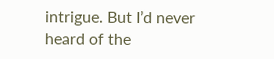intrigue. But I’d never heard of the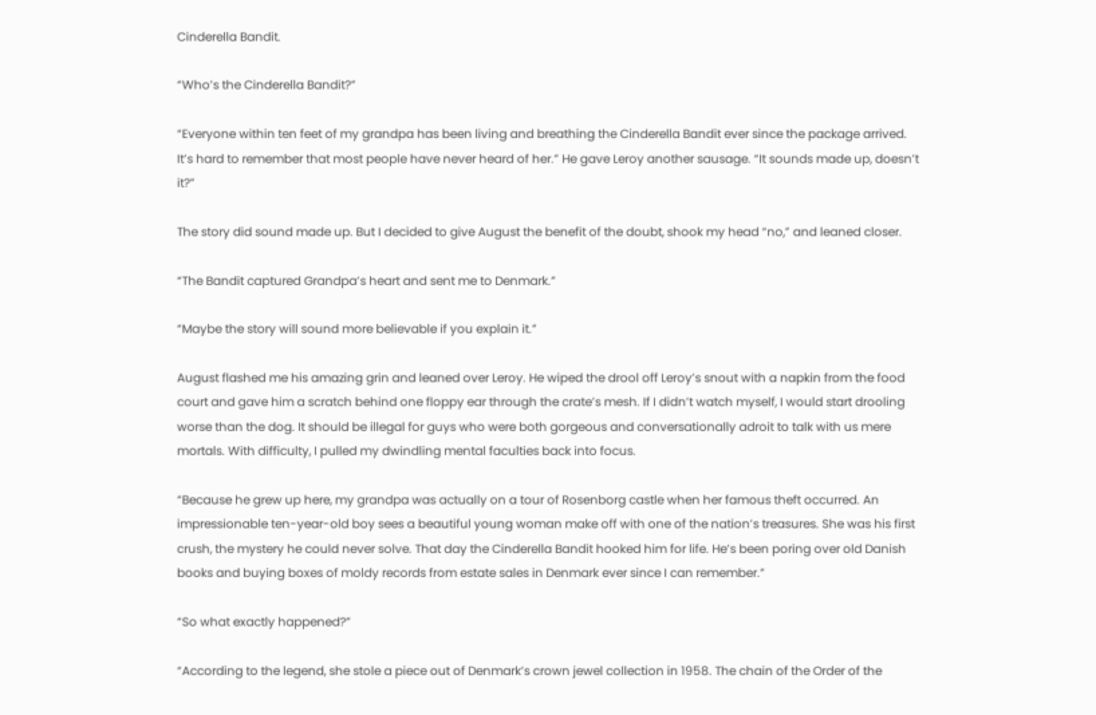Cinderella Bandit.

“Who’s the Cinderella Bandit?”

“Everyone within ten feet of my grandpa has been living and breathing the Cinderella Bandit ever since the package arrived. It’s hard to remember that most people have never heard of her.” He gave Leroy another sausage. “It sounds made up, doesn’t it?”

The story did sound made up. But I decided to give August the benefit of the doubt, shook my head “no,” and leaned closer.

“The Bandit captured Grandpa’s heart and sent me to Denmark.”

“Maybe the story will sound more believable if you explain it.”

August flashed me his amazing grin and leaned over Leroy. He wiped the drool off Leroy’s snout with a napkin from the food court and gave him a scratch behind one floppy ear through the crate’s mesh. If I didn’t watch myself, I would start drooling worse than the dog. It should be illegal for guys who were both gorgeous and conversationally adroit to talk with us mere mortals. With difficulty, I pulled my dwindling mental faculties back into focus.

“Because he grew up here, my grandpa was actually on a tour of Rosenborg castle when her famous theft occurred. An impressionable ten-year-old boy sees a beautiful young woman make off with one of the nation’s treasures. She was his first crush, the mystery he could never solve. That day the Cinderella Bandit hooked him for life. He’s been poring over old Danish books and buying boxes of moldy records from estate sales in Denmark ever since I can remember.”

“So what exactly happened?”

“According to the legend, she stole a piece out of Denmark’s crown jewel collection in 1958. The chain of the Order of the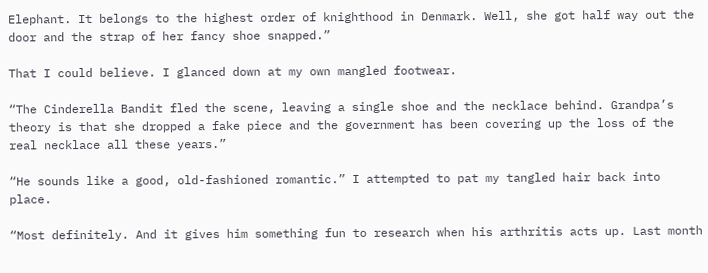Elephant. It belongs to the highest order of knighthood in Denmark. Well, she got half way out the door and the strap of her fancy shoe snapped.”

That I could believe. I glanced down at my own mangled footwear.

“The Cinderella Bandit fled the scene, leaving a single shoe and the necklace behind. Grandpa’s theory is that she dropped a fake piece and the government has been covering up the loss of the real necklace all these years.”

“He sounds like a good, old-fashioned romantic.” I attempted to pat my tangled hair back into place.

“Most definitely. And it gives him something fun to research when his arthritis acts up. Last month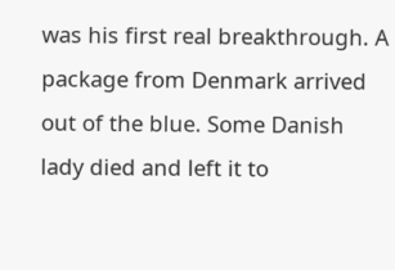was his first real breakthrough. A package from Denmark arrived out of the blue. Some Danish lady died and left it to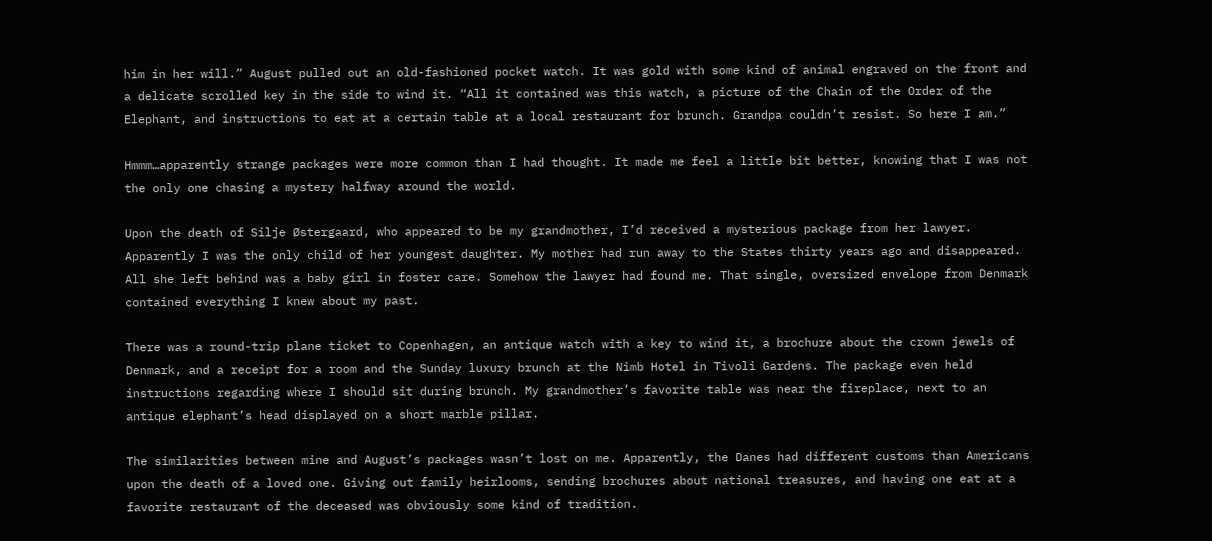him in her will.” August pulled out an old-fashioned pocket watch. It was gold with some kind of animal engraved on the front and a delicate scrolled key in the side to wind it. “All it contained was this watch, a picture of the Chain of the Order of the Elephant, and instructions to eat at a certain table at a local restaurant for brunch. Grandpa couldn’t resist. So here I am.”

Hmmm…apparently strange packages were more common than I had thought. It made me feel a little bit better, knowing that I was not the only one chasing a mystery halfway around the world.

Upon the death of Silje Østergaard, who appeared to be my grandmother, I’d received a mysterious package from her lawyer. Apparently I was the only child of her youngest daughter. My mother had run away to the States thirty years ago and disappeared. All she left behind was a baby girl in foster care. Somehow the lawyer had found me. That single, oversized envelope from Denmark contained everything I knew about my past.

There was a round-trip plane ticket to Copenhagen, an antique watch with a key to wind it, a brochure about the crown jewels of Denmark, and a receipt for a room and the Sunday luxury brunch at the Nimb Hotel in Tivoli Gardens. The package even held instructions regarding where I should sit during brunch. My grandmother’s favorite table was near the fireplace, next to an antique elephant’s head displayed on a short marble pillar.

The similarities between mine and August’s packages wasn’t lost on me. Apparently, the Danes had different customs than Americans upon the death of a loved one. Giving out family heirlooms, sending brochures about national treasures, and having one eat at a favorite restaurant of the deceased was obviously some kind of tradition.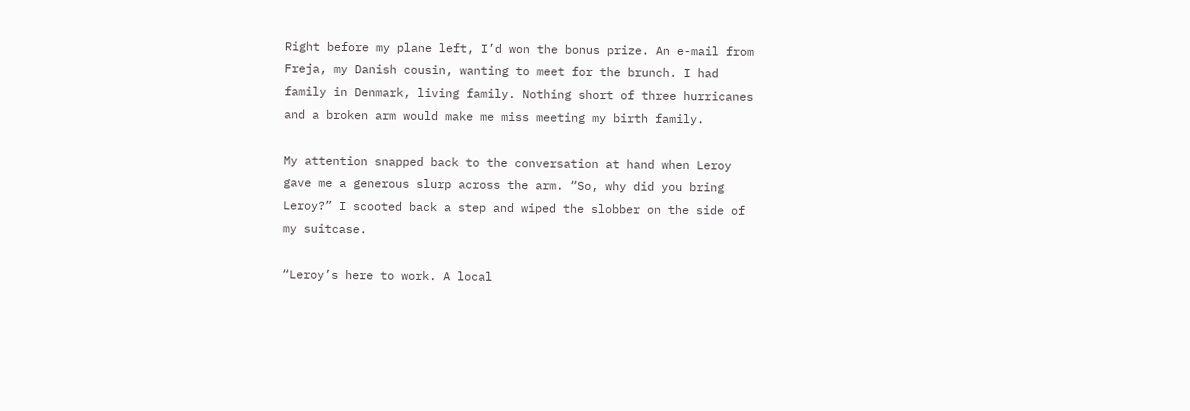Right before my plane left, I’d won the bonus prize. An e-mail from Freja, my Danish cousin, wanting to meet for the brunch. I had family in Denmark, living family. Nothing short of three hurricanes and a broken arm would make me miss meeting my birth family.

My attention snapped back to the conversation at hand when Leroy gave me a generous slurp across the arm. “So, why did you bring Leroy?” I scooted back a step and wiped the slobber on the side of my suitcase.

“Leroy’s here to work. A local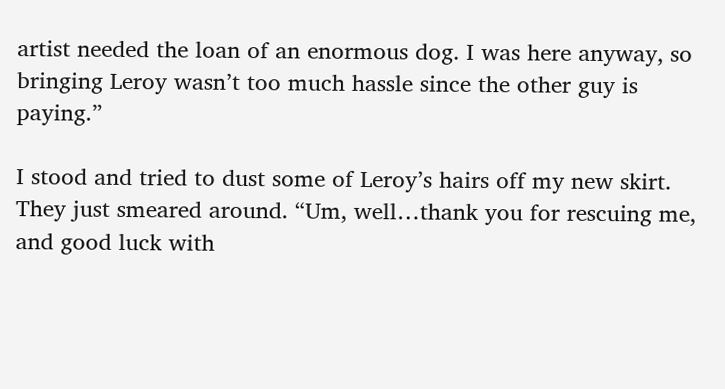artist needed the loan of an enormous dog. I was here anyway, so bringing Leroy wasn’t too much hassle since the other guy is paying.”

I stood and tried to dust some of Leroy’s hairs off my new skirt. They just smeared around. “Um, well…thank you for rescuing me, and good luck with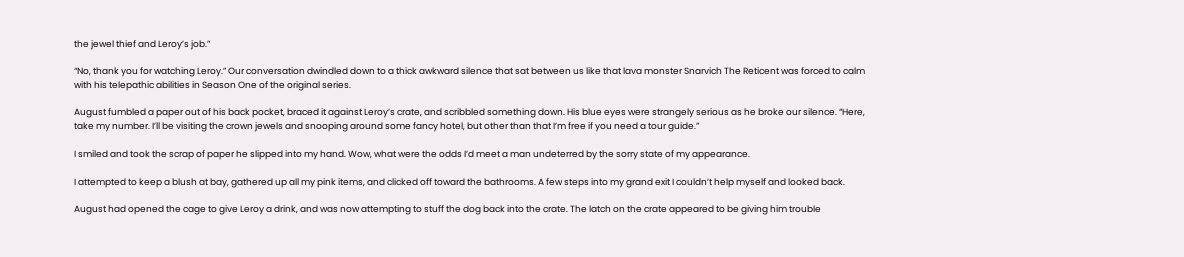the jewel thief and Leroy’s job.”

“No, thank you for watching Leroy.” Our conversation dwindled down to a thick awkward silence that sat between us like that lava monster Snarvich The Reticent was forced to calm with his telepathic abilities in Season One of the original series.

August fumbled a paper out of his back pocket, braced it against Leroy’s crate, and scribbled something down. His blue eyes were strangely serious as he broke our silence. “Here, take my number. I’ll be visiting the crown jewels and snooping around some fancy hotel, but other than that I’m free if you need a tour guide.”

I smiled and took the scrap of paper he slipped into my hand. Wow, what were the odds I’d meet a man undeterred by the sorry state of my appearance.

I attempted to keep a blush at bay, gathered up all my pink items, and clicked off toward the bathrooms. A few steps into my grand exit I couldn’t help myself and looked back.

August had opened the cage to give Leroy a drink, and was now attempting to stuff the dog back into the crate. The latch on the crate appeared to be giving him trouble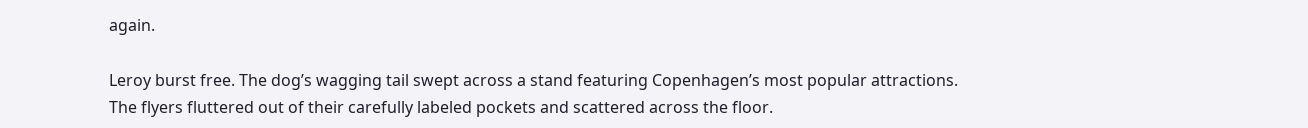again.

Leroy burst free. The dog’s wagging tail swept across a stand featuring Copenhagen’s most popular attractions. The flyers fluttered out of their carefully labeled pockets and scattered across the floor.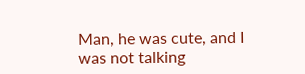Man, he was cute, and I was not talking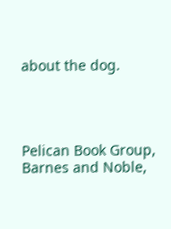about the dog.




Pelican Book Group, Barnes and Noble,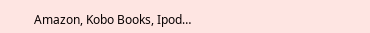Amazon, Kobo Books, Ipod…